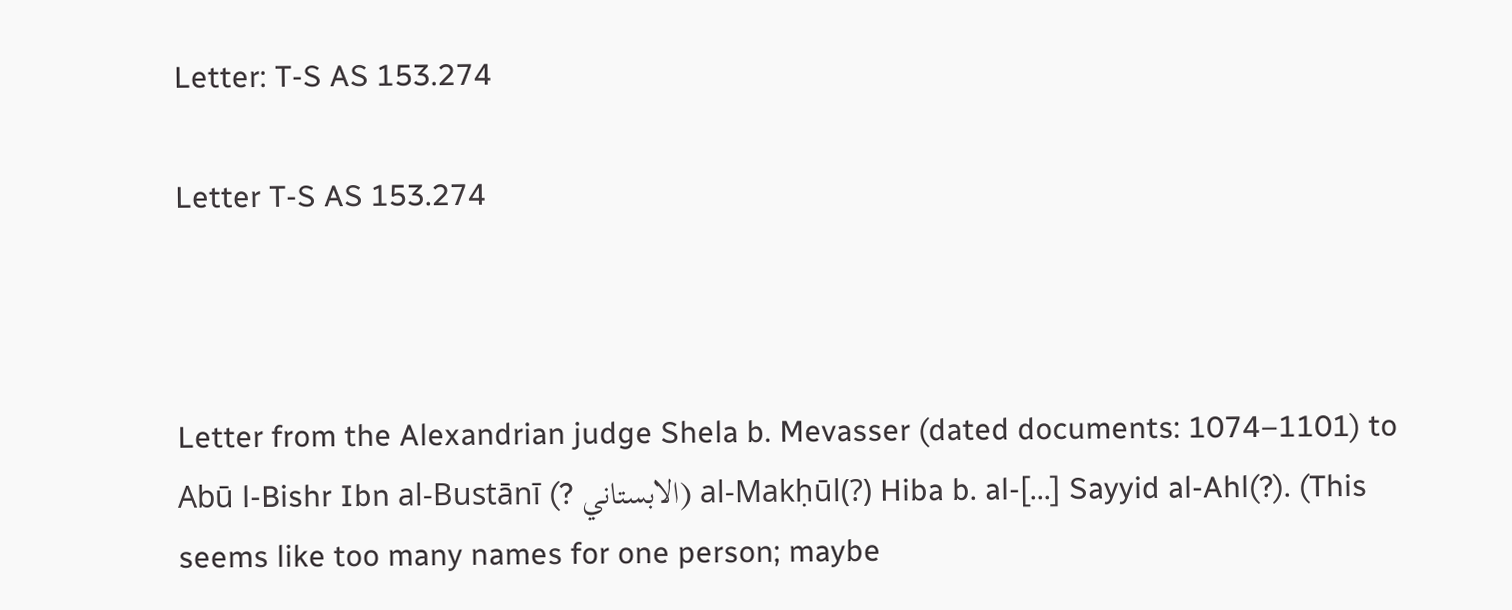Letter: T-S AS 153.274

Letter T-S AS 153.274



Letter from the Alexandrian judge Shela b. Mevasser (dated documents: 1074–1101) to Abū l-Bishr Ibn al-Bustānī (? الابستاني) al-Makḥūl(?) Hiba b. al-[...] Sayyid al-Ahl(?). (This seems like too many names for one person; maybe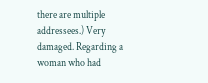there are multiple addressees.) Very damaged. Regarding a woman who had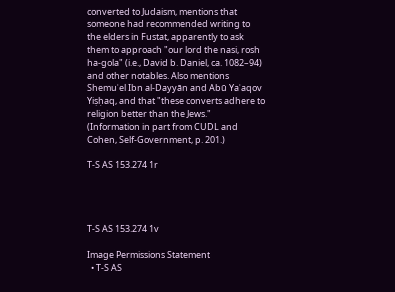converted to Judaism, mentions that someone had recommended writing to the elders in Fustat, apparently to ask them to approach "our lord the nasi, rosh ha-gola" (i.e., David b. Daniel, ca. 1082–94) and other notables. Also mentions Shemuʾel Ibn al-Dayyān and Abū Yaʿaqov Yiṣḥaq, and that "these converts adhere to religion better than the Jews." (Information in part from CUDL and Cohen, Self-Government, p. 201.)

T-S AS 153.274 1r




T-S AS 153.274 1v

Image Permissions Statement
  • T-S AS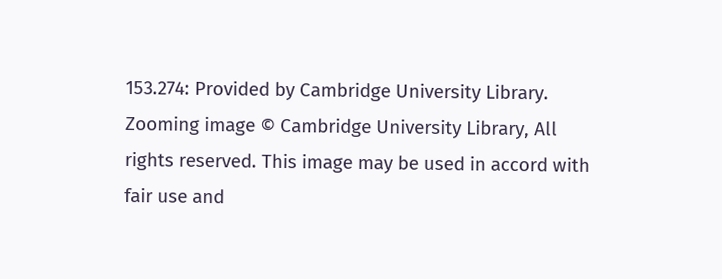153.274: Provided by Cambridge University Library. Zooming image © Cambridge University Library, All rights reserved. This image may be used in accord with fair use and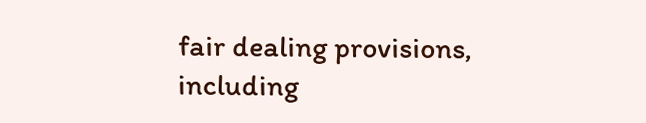fair dealing provisions, including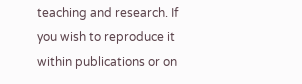teaching and research. If you wish to reproduce it within publications or on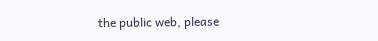the public web, please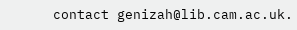contact genizah@lib.cam.ac.uk.